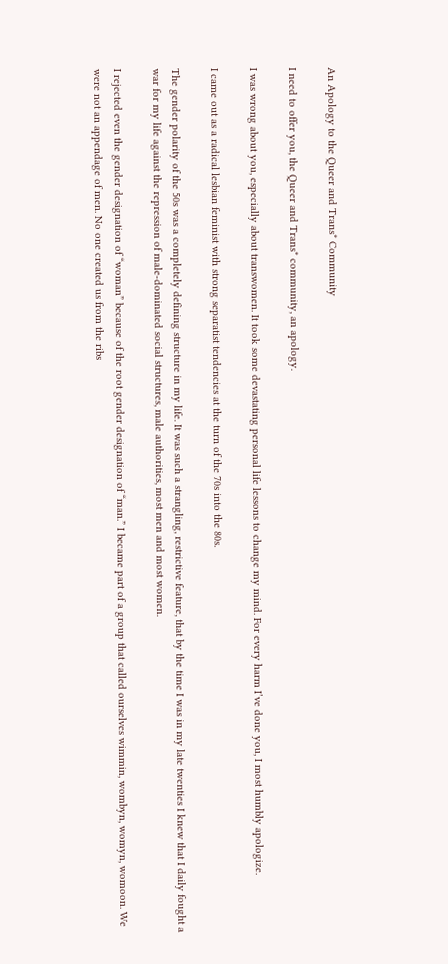An Apology to the Queer and Trans* Community

I need to offer you, the Queer and Trans* community, an apology.

I was wrong about you, especially about transwomen. It took some devastating personal life lessons to change my mind. For every harm I’ve done you, I most humbly apologize.

I came out as a radical lesbian feminist with strong separatist tendencies at the turn of the 70s into the 80s.

The gender polarity of the 50s was a completely defining structure in my life. It was such a strangling, restrictive feature, that by the time I was in my late twenties I knew that I daily fought a war for my life against the repression of male-dominated social structures, male authorities, most men and most women.

I rejected even the gender designation of “woman” because of the root gender designation of “man.” I became part of a group that called ourselves wimmin, wombyn, womyn, womoon. We were not an appendage of men. No one created us from the ribs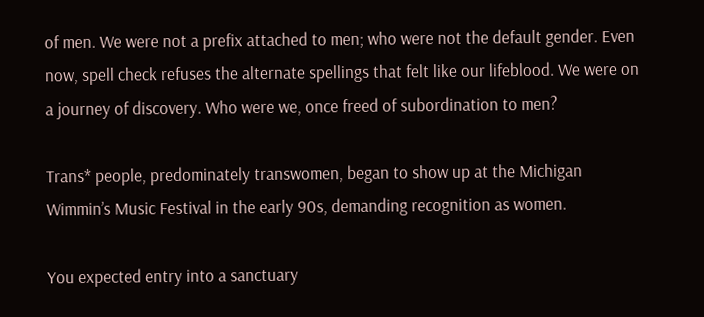of men. We were not a prefix attached to men; who were not the default gender. Even now, spell check refuses the alternate spellings that felt like our lifeblood. We were on a journey of discovery. Who were we, once freed of subordination to men?

Trans* people, predominately transwomen, began to show up at the Michigan Wimmin’s Music Festival in the early 90s, demanding recognition as women.

You expected entry into a sanctuary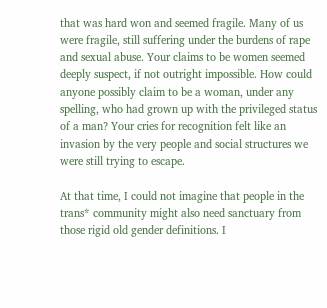that was hard won and seemed fragile. Many of us were fragile, still suffering under the burdens of rape and sexual abuse. Your claims to be women seemed deeply suspect, if not outright impossible. How could anyone possibly claim to be a woman, under any spelling, who had grown up with the privileged status of a man? Your cries for recognition felt like an invasion by the very people and social structures we were still trying to escape.

At that time, I could not imagine that people in the trans* community might also need sanctuary from those rigid old gender definitions. I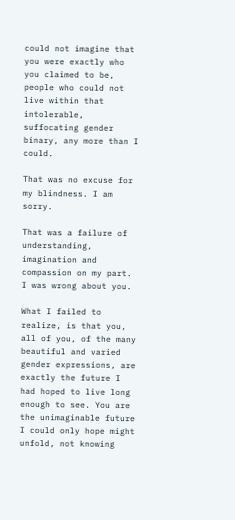could not imagine that you were exactly who you claimed to be, people who could not live within that intolerable, suffocating gender binary, any more than I could.

That was no excuse for my blindness. I am sorry.

That was a failure of understanding, imagination and compassion on my part. I was wrong about you.

What I failed to realize, is that you, all of you, of the many beautiful and varied gender expressions, are exactly the future I had hoped to live long enough to see. You are the unimaginable future I could only hope might unfold, not knowing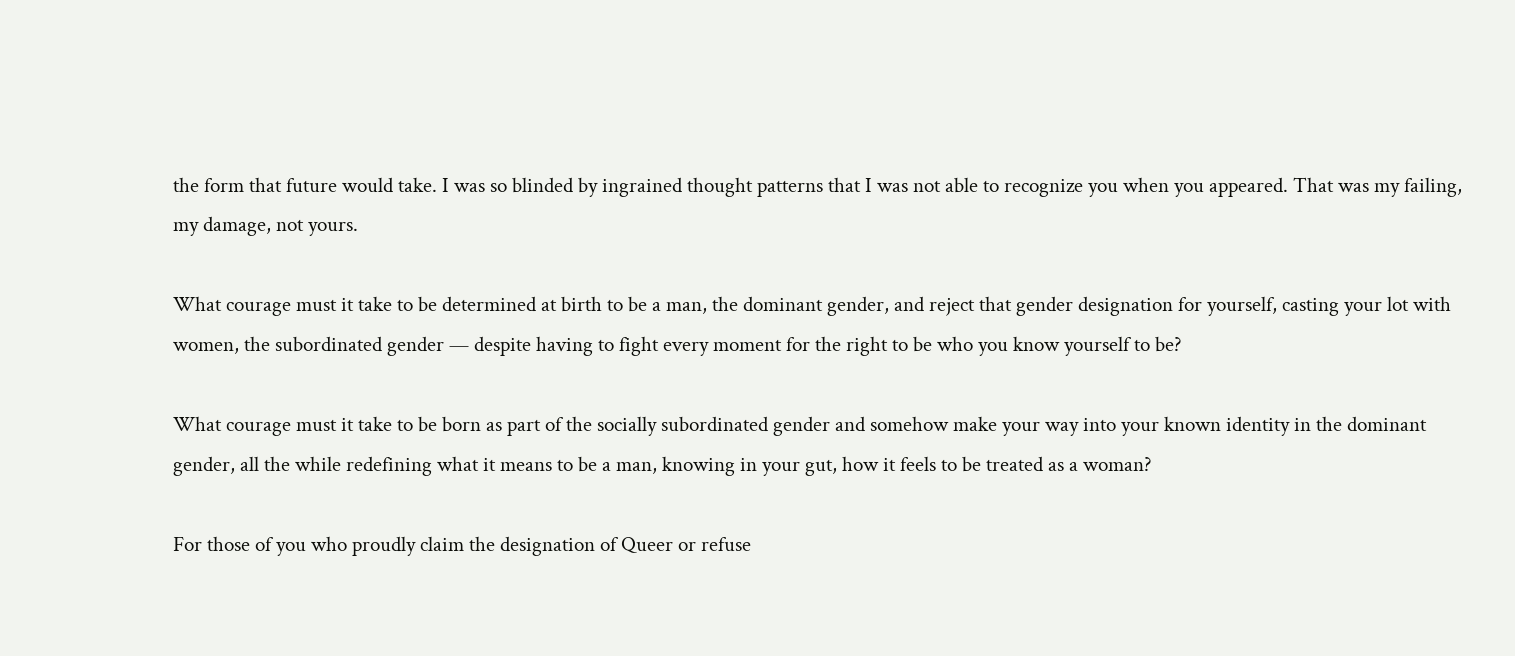the form that future would take. I was so blinded by ingrained thought patterns that I was not able to recognize you when you appeared. That was my failing, my damage, not yours.

What courage must it take to be determined at birth to be a man, the dominant gender, and reject that gender designation for yourself, casting your lot with women, the subordinated gender — despite having to fight every moment for the right to be who you know yourself to be?

What courage must it take to be born as part of the socially subordinated gender and somehow make your way into your known identity in the dominant gender, all the while redefining what it means to be a man, knowing in your gut, how it feels to be treated as a woman?

For those of you who proudly claim the designation of Queer or refuse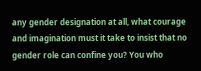any gender designation at all, what courage and imagination must it take to insist that no gender role can confine you? You who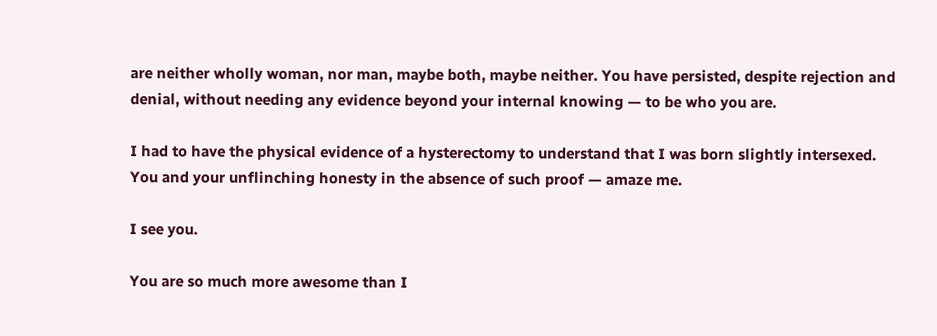are neither wholly woman, nor man, maybe both, maybe neither. You have persisted, despite rejection and denial, without needing any evidence beyond your internal knowing — to be who you are.

I had to have the physical evidence of a hysterectomy to understand that I was born slightly intersexed. You and your unflinching honesty in the absence of such proof — amaze me.

I see you.

You are so much more awesome than I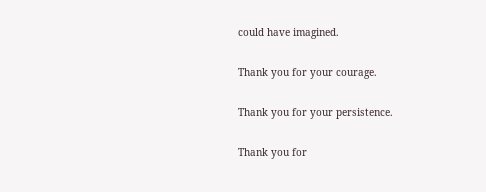could have imagined.

Thank you for your courage.

Thank you for your persistence.

Thank you for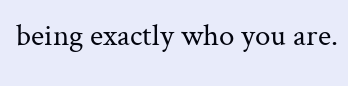being exactly who you are.